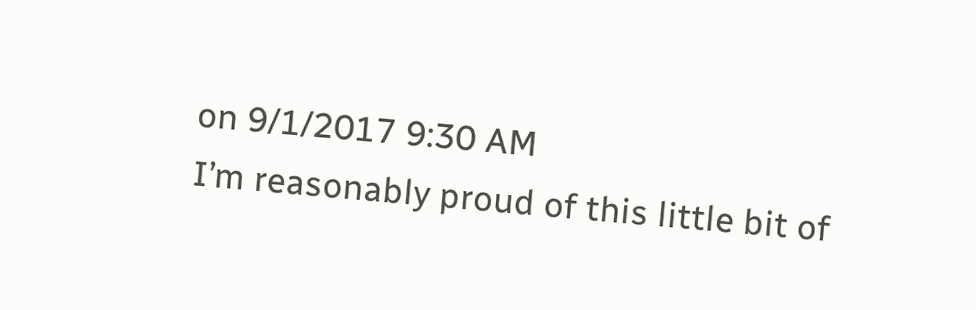on 9/1/2017 9:30 AM
I’m reasonably proud of this little bit of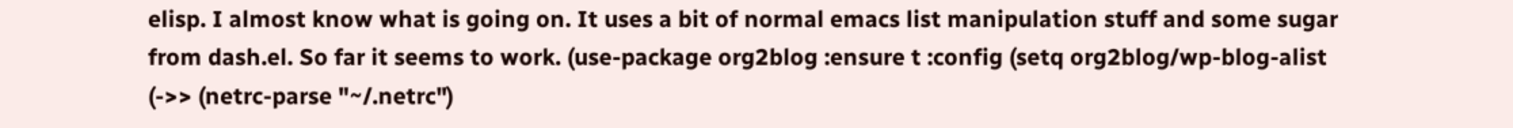elisp. I almost know what is going on. It uses a bit of normal emacs list manipulation stuff and some sugar from dash.el. So far it seems to work. (use-package org2blog :ensure t :config (setq org2blog/wp-blog-alist (->> (netrc-parse "~/.netrc")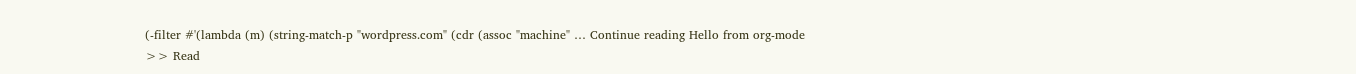(-filter #'(lambda (m) (string-match-p "wordpress.com" (cdr (assoc "machine" … Continue reading Hello from org-mode
>> Read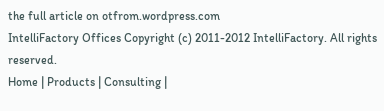the full article on otfrom.wordpress.com
IntelliFactory Offices Copyright (c) 2011-2012 IntelliFactory. All rights reserved.
Home | Products | Consulting |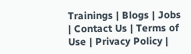Trainings | Blogs | Jobs | Contact Us | Terms of Use | Privacy Policy |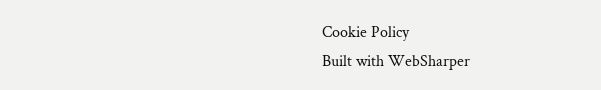Cookie Policy
Built with WebSharper